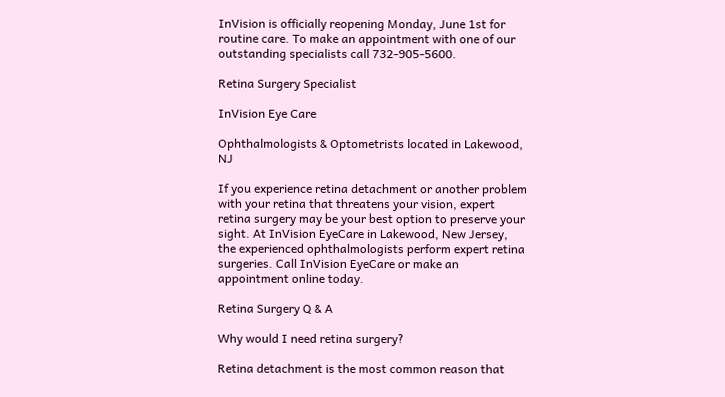InVision is officially reopening Monday, June 1st for routine care. To make an appointment with one of our outstanding specialists call 732-905-5600.

Retina Surgery Specialist

InVision Eye Care

Ophthalmologists & Optometrists located in Lakewood, NJ

If you experience retina detachment or another problem with your retina that threatens your vision, expert retina surgery may be your best option to preserve your sight. At InVision EyeCare in Lakewood, New Jersey, the experienced ophthalmologists perform expert retina surgeries. Call InVision EyeCare or make an appointment online today.

Retina Surgery Q & A

Why would I need retina surgery?

Retina detachment is the most common reason that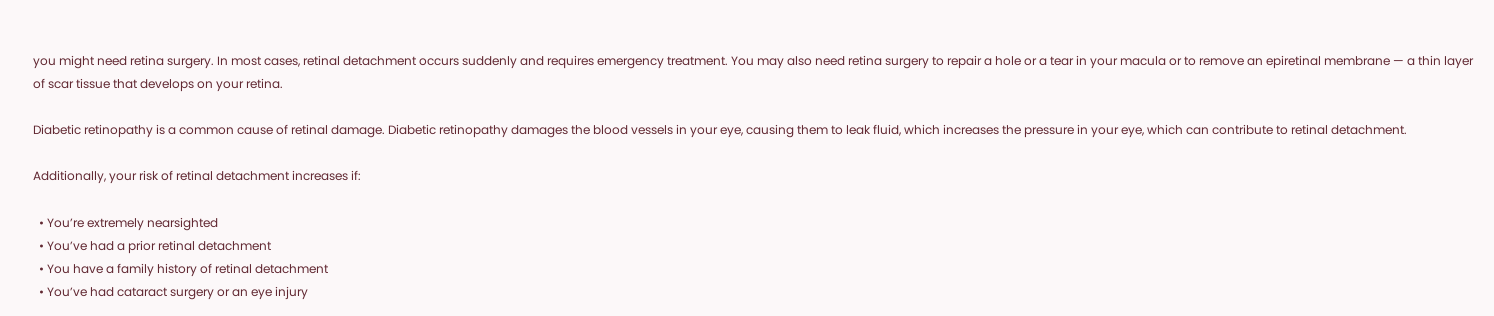you might need retina surgery. In most cases, retinal detachment occurs suddenly and requires emergency treatment. You may also need retina surgery to repair a hole or a tear in your macula or to remove an epiretinal membrane — a thin layer of scar tissue that develops on your retina.

Diabetic retinopathy is a common cause of retinal damage. Diabetic retinopathy damages the blood vessels in your eye, causing them to leak fluid, which increases the pressure in your eye, which can contribute to retinal detachment.

Additionally, your risk of retinal detachment increases if:

  • You’re extremely nearsighted
  • You’ve had a prior retinal detachment
  • You have a family history of retinal detachment
  • You’ve had cataract surgery or an eye injury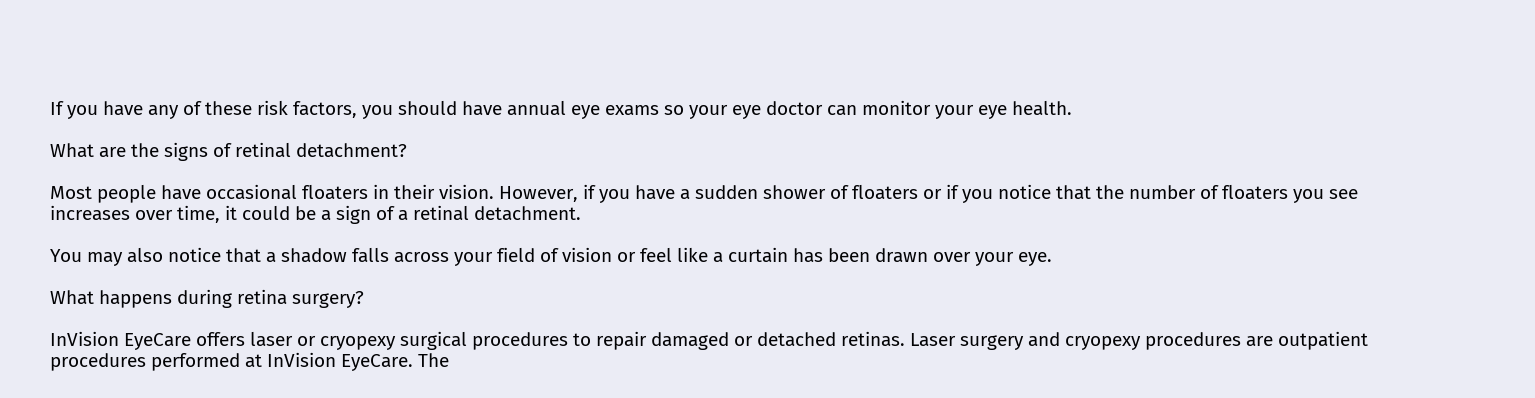If you have any of these risk factors, you should have annual eye exams so your eye doctor can monitor your eye health.

What are the signs of retinal detachment?

Most people have occasional floaters in their vision. However, if you have a sudden shower of floaters or if you notice that the number of floaters you see increases over time, it could be a sign of a retinal detachment.

You may also notice that a shadow falls across your field of vision or feel like a curtain has been drawn over your eye.

What happens during retina surgery?

InVision EyeCare offers laser or cryopexy surgical procedures to repair damaged or detached retinas. Laser surgery and cryopexy procedures are outpatient procedures performed at InVision EyeCare. The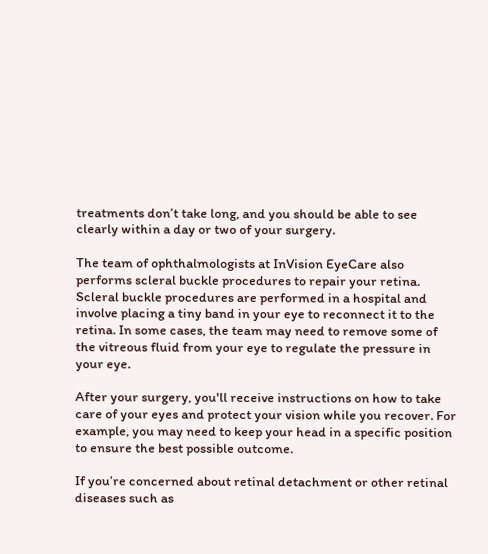treatments don’t take long, and you should be able to see clearly within a day or two of your surgery.

The team of ophthalmologists at InVision EyeCare also performs scleral buckle procedures to repair your retina. Scleral buckle procedures are performed in a hospital and involve placing a tiny band in your eye to reconnect it to the retina. In some cases, the team may need to remove some of the vitreous fluid from your eye to regulate the pressure in your eye.

After your surgery, you'll receive instructions on how to take care of your eyes and protect your vision while you recover. For example, you may need to keep your head in a specific position to ensure the best possible outcome.

If you’re concerned about retinal detachment or other retinal diseases such as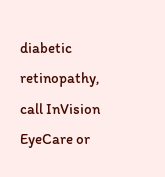diabetic retinopathy, call InVision EyeCare or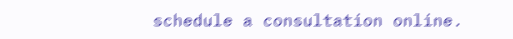schedule a consultation online.